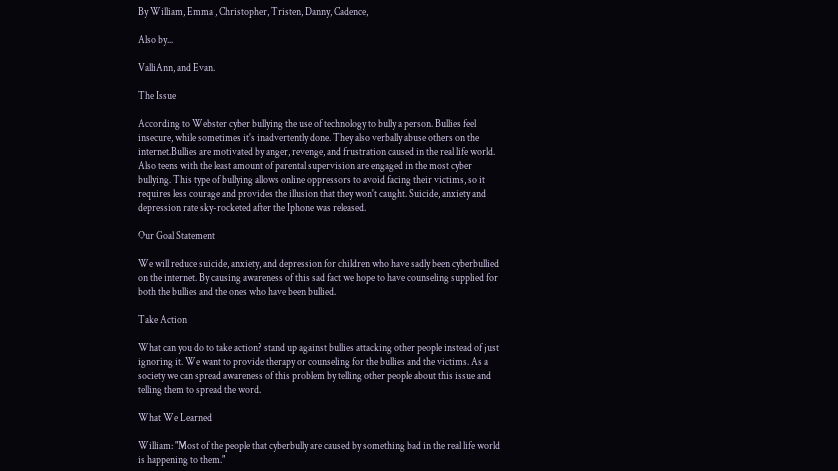By William, Emma , Christopher, Tristen, Danny, Cadence,

Also by...

ValliAnn, and Evan.

The Issue

According to Webster cyber bullying the use of technology to bully a person. Bullies feel insecure, while sometimes it's inadvertently done. They also verbally abuse others on the internet.Bullies are motivated by anger, revenge, and frustration caused in the real life world. Also teens with the least amount of parental supervision are engaged in the most cyber bullying. This type of bullying allows online oppressors to avoid facing their victims, so it requires less courage and provides the illusion that they won't caught. Suicide, anxiety and depression rate sky-rocketed after the Iphone was released.

Our Goal Statement

We will reduce suicide, anxiety, and depression for children who have sadly been cyberbullied on the internet. By causing awareness of this sad fact we hope to have counseling supplied for both the bullies and the ones who have been bullied.

Take Action

What can you do to take action? stand up against bullies attacking other people instead of just ignoring it. We want to provide therapy or counseling for the bullies and the victims. As a society we can spread awareness of this problem by telling other people about this issue and telling them to spread the word.

What We Learned

William: "Most of the people that cyberbully are caused by something bad in the real life world is happening to them."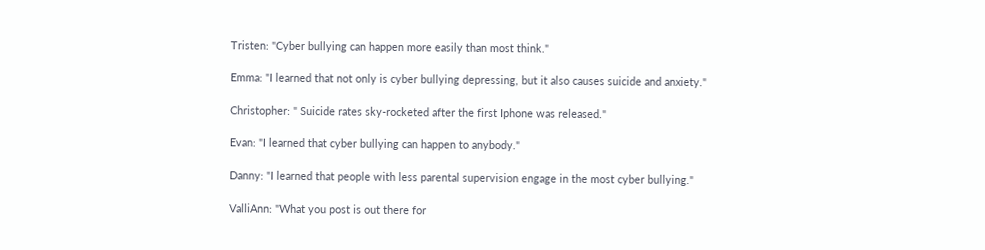Tristen: "Cyber bullying can happen more easily than most think."

Emma: "I learned that not only is cyber bullying depressing, but it also causes suicide and anxiety."

Christopher: " Suicide rates sky-rocketed after the first Iphone was released."

Evan: "I learned that cyber bullying can happen to anybody."

Danny: "I learned that people with less parental supervision engage in the most cyber bullying."

ValliAnn: "What you post is out there for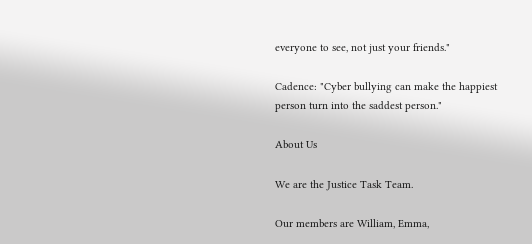everyone to see, not just your friends."

Cadence: "Cyber bullying can make the happiest person turn into the saddest person."

About Us

We are the Justice Task Team.

Our members are William, Emma,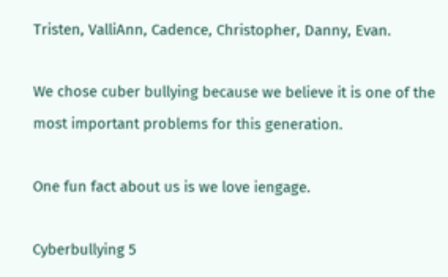Tristen, ValliAnn, Cadence, Christopher, Danny, Evan.

We chose cuber bullying because we believe it is one of the most important problems for this generation.

One fun fact about us is we love iengage.

Cyberbullying 5